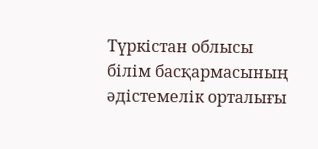Түркістан облысы білім басқармасының әдістемелік орталығы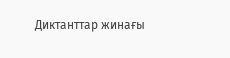Диктанттар жинағы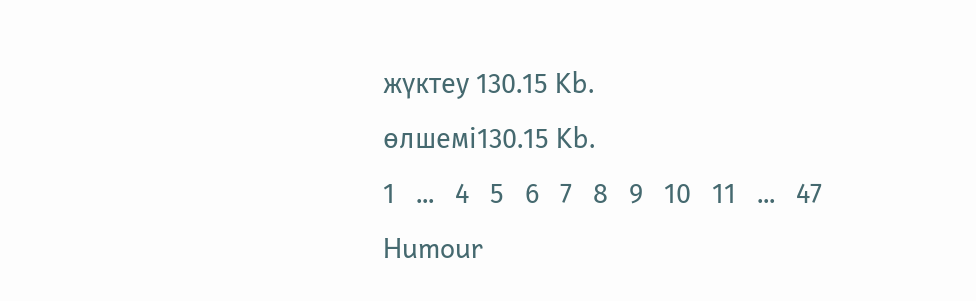жүктеу 130.15 Kb.
өлшемі130.15 Kb.
1   ...   4   5   6   7   8   9   10   11   ...   47
Humour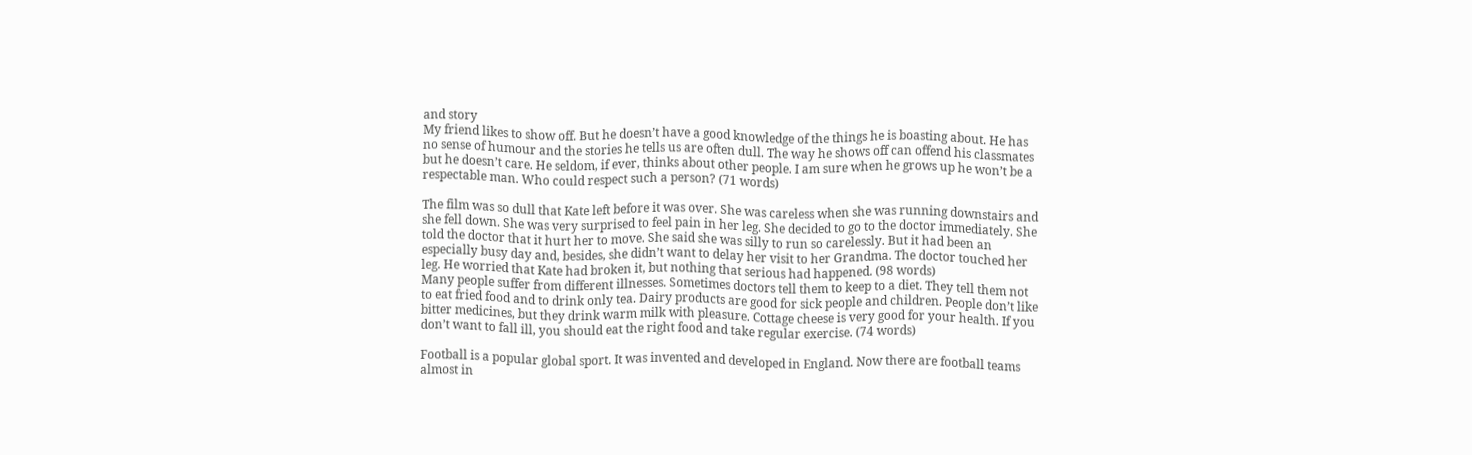and story
My friend likes to show off. But he doesn’t have a good knowledge of the things he is boasting about. He has no sense of humour and the stories he tells us are often dull. The way he shows off can offend his classmates but he doesn’t care. He seldom, if ever, thinks about other people. I am sure when he grows up he won’t be a respectable man. Who could respect such a person? (71 words)

The film was so dull that Kate left before it was over. She was careless when she was running downstairs and she fell down. She was very surprised to feel pain in her leg. She decided to go to the doctor immediately. She told the doctor that it hurt her to move. She said she was silly to run so carelessly. But it had been an especially busy day and, besides, she didn’t want to delay her visit to her Grandma. The doctor touched her leg. He worried that Kate had broken it, but nothing that serious had happened. (98 words)
Many people suffer from different illnesses. Sometimes doctors tell them to keep to a diet. They tell them not to eat fried food and to drink only tea. Dairy products are good for sick people and children. People don’t like bitter medicines, but they drink warm milk with pleasure. Cottage cheese is very good for your health. If you don’t want to fall ill, you should eat the right food and take regular exercise. (74 words)

Football is a popular global sport. It was invented and developed in England. Now there are football teams almost in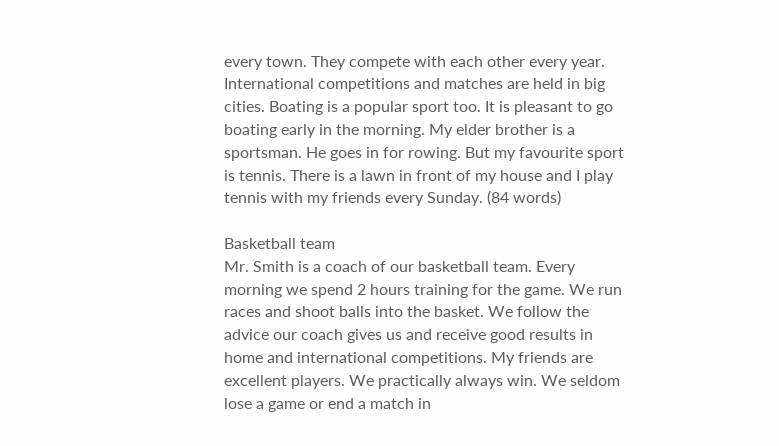every town. They compete with each other every year. International competitions and matches are held in big cities. Boating is a popular sport too. It is pleasant to go boating early in the morning. My elder brother is a sportsman. He goes in for rowing. But my favourite sport is tennis. There is a lawn in front of my house and I play tennis with my friends every Sunday. (84 words)

Basketball team
Mr. Smith is a coach of our basketball team. Every morning we spend 2 hours training for the game. We run races and shoot balls into the basket. We follow the advice our coach gives us and receive good results in home and international competitions. My friends are excellent players. We practically always win. We seldom lose a game or end a match in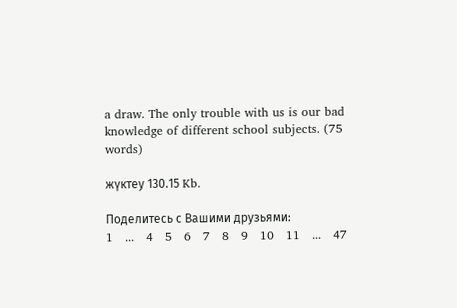a draw. The only trouble with us is our bad knowledge of different school subjects. (75 words)

жүктеу 130.15 Kb.

Поделитесь с Вашими друзьями:
1   ...   4   5   6   7   8   9   10   11   ...   47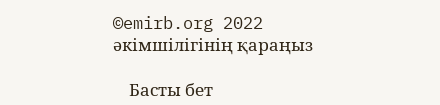©emirb.org 2022
әкімшілігінің қараңыз

    Басты бет